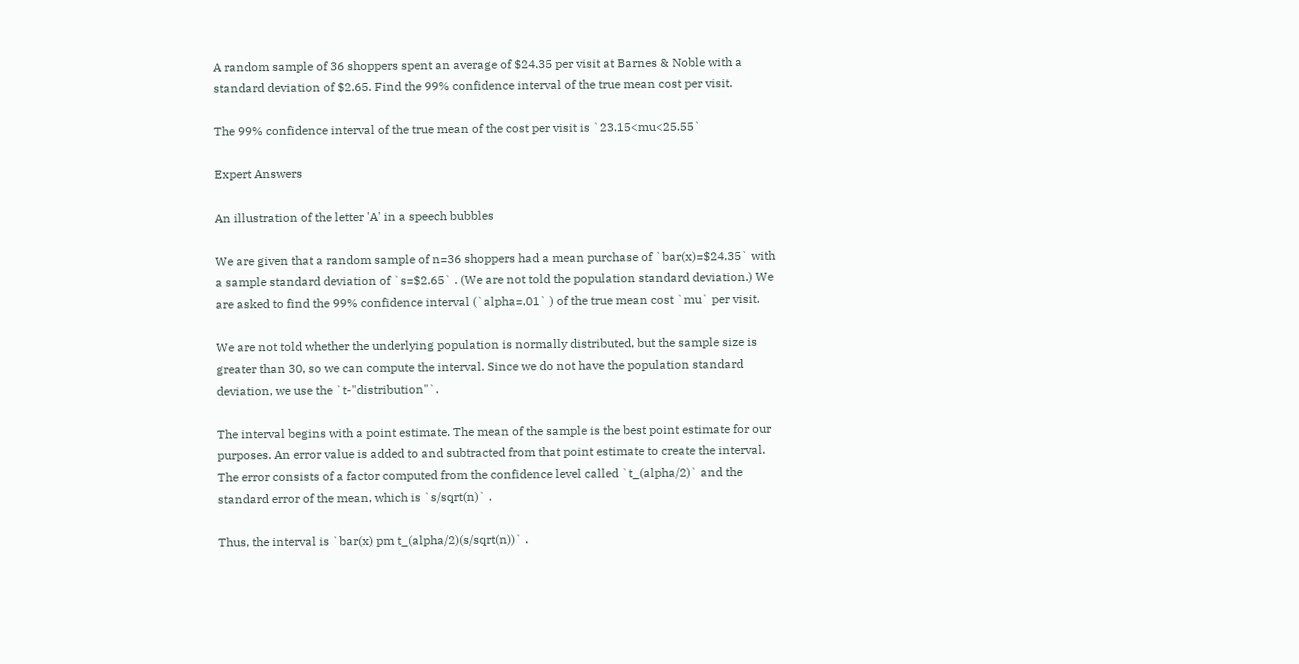A random sample of 36 shoppers spent an average of $24.35 per visit at Barnes & Noble with a standard deviation of $2.65. Find the 99% confidence interval of the true mean cost per visit.

The 99% confidence interval of the true mean of the cost per visit is `23.15<mu<25.55`

Expert Answers

An illustration of the letter 'A' in a speech bubbles

We are given that a random sample of n=36 shoppers had a mean purchase of `bar(x)=$24.35` with a sample standard deviation of `s=$2.65` . (We are not told the population standard deviation.) We are asked to find the 99% confidence interval (`alpha=.01` ) of the true mean cost `mu` per visit.

We are not told whether the underlying population is normally distributed, but the sample size is greater than 30, so we can compute the interval. Since we do not have the population standard deviation, we use the `t-"distribution"`.

The interval begins with a point estimate. The mean of the sample is the best point estimate for our purposes. An error value is added to and subtracted from that point estimate to create the interval. The error consists of a factor computed from the confidence level called `t_(alpha/2)` and the standard error of the mean, which is `s/sqrt(n)` .

Thus, the interval is `bar(x) pm t_(alpha/2)(s/sqrt(n))` .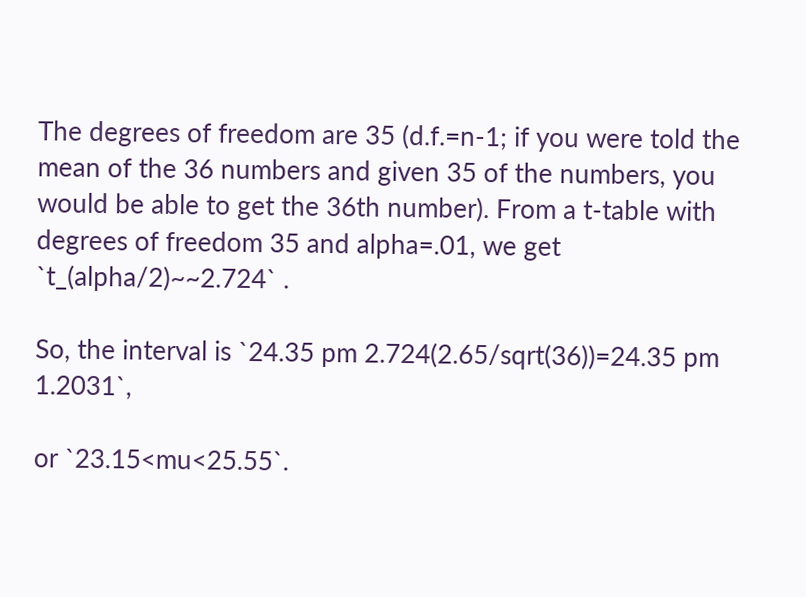The degrees of freedom are 35 (d.f.=n-1; if you were told the mean of the 36 numbers and given 35 of the numbers, you would be able to get the 36th number). From a t-table with degrees of freedom 35 and alpha=.01, we get `t_(alpha/2)~~2.724` .

So, the interval is `24.35 pm 2.724(2.65/sqrt(36))=24.35 pm 1.2031`,

or `23.15<mu<25.55`.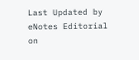Last Updated by eNotes Editorial on